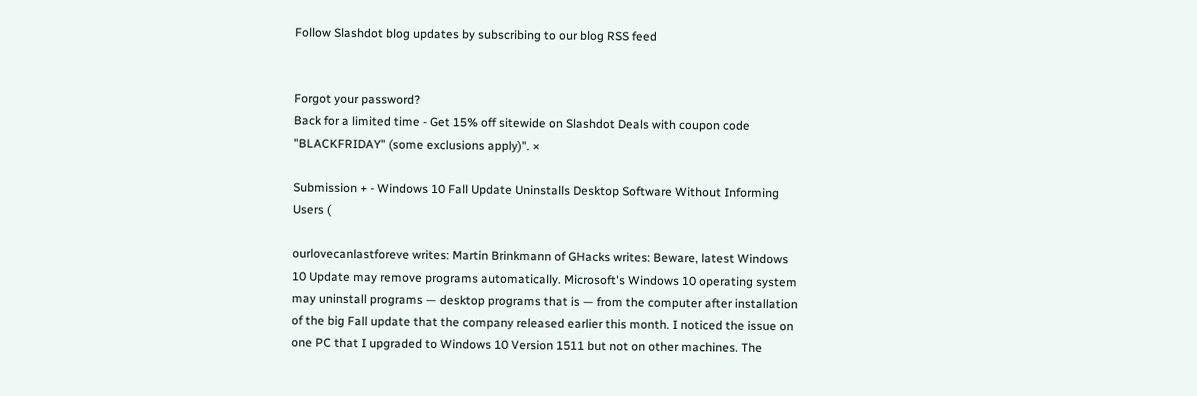Follow Slashdot blog updates by subscribing to our blog RSS feed


Forgot your password?
Back for a limited time - Get 15% off sitewide on Slashdot Deals with coupon code "BLACKFRIDAY" (some exclusions apply)". ×

Submission + - Windows 10 Fall Update Uninstalls Desktop Software Without Informing Users (

ourlovecanlastforeve writes: Martin Brinkmann of GHacks writes: Beware, latest Windows 10 Update may remove programs automatically. Microsoft's Windows 10 operating system may uninstall programs — desktop programs that is — from the computer after installation of the big Fall update that the company released earlier this month. I noticed the issue on one PC that I upgraded to Windows 10 Version 1511 but not on other machines. The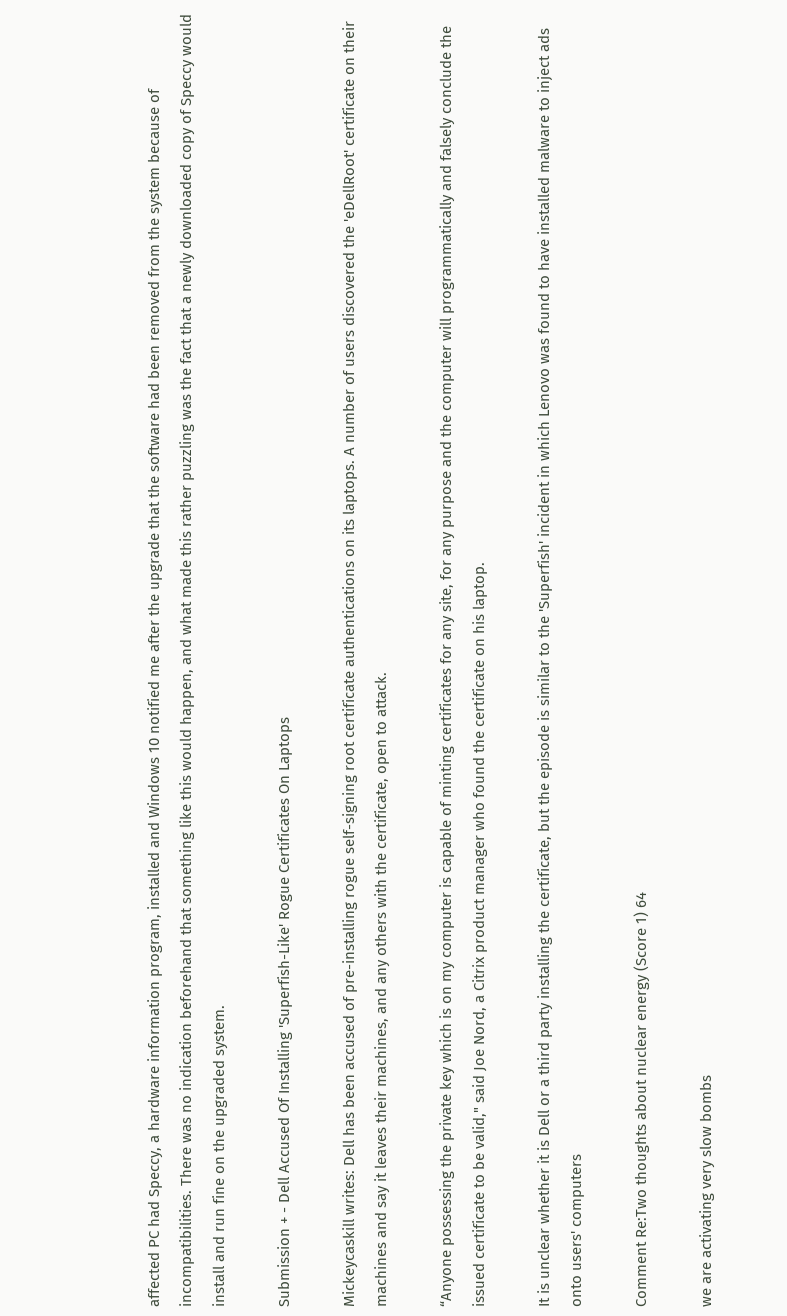affected PC had Speccy, a hardware information program, installed and Windows 10 notified me after the upgrade that the software had been removed from the system because of incompatibilities. There was no indication beforehand that something like this would happen, and what made this rather puzzling was the fact that a newly downloaded copy of Speccy would install and run fine on the upgraded system.

Submission + - Dell Accused Of Installing 'Superfish-Like' Rogue Certificates On Laptops

Mickeycaskill writes: Dell has been accused of pre-installing rogue self-signing root certificate authentications on its laptops. A number of users discovered the 'eDellRoot' certificate on their machines and say it leaves their machines, and any others with the certificate, open to attack.

“Anyone possessing the private key which is on my computer is capable of minting certificates for any site, for any purpose and the computer will programmatically and falsely conclude the issued certificate to be valid," said Joe Nord, a Citrix product manager who found the certificate on his laptop.

It is unclear whether it is Dell or a third party installing the certificate, but the episode is similar to the 'Superfish' incident in which Lenovo was found to have installed malware to inject ads onto users' computers

Comment Re:Two thoughts about nuclear energy (Score 1) 64

we are activating very slow bombs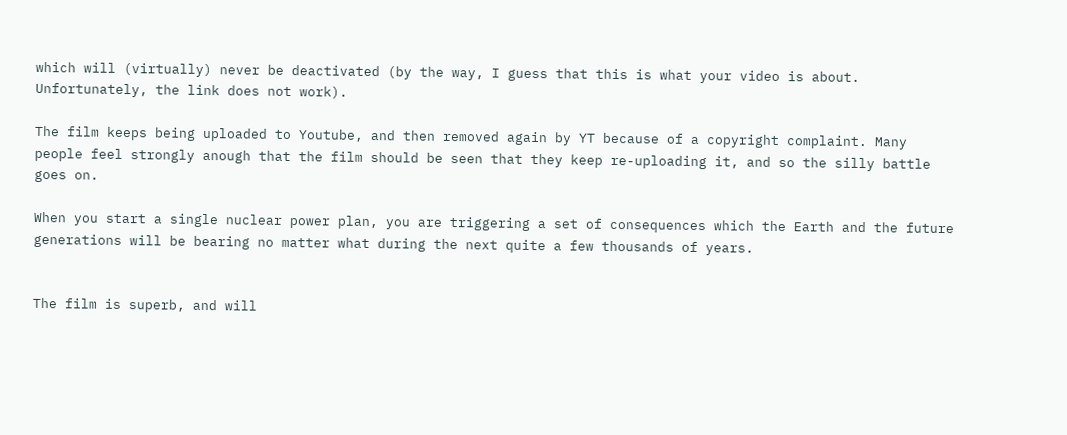which will (virtually) never be deactivated (by the way, I guess that this is what your video is about. Unfortunately, the link does not work).

The film keeps being uploaded to Youtube, and then removed again by YT because of a copyright complaint. Many people feel strongly anough that the film should be seen that they keep re-uploading it, and so the silly battle goes on.

When you start a single nuclear power plan, you are triggering a set of consequences which the Earth and the future generations will be bearing no matter what during the next quite a few thousands of years.


The film is superb, and will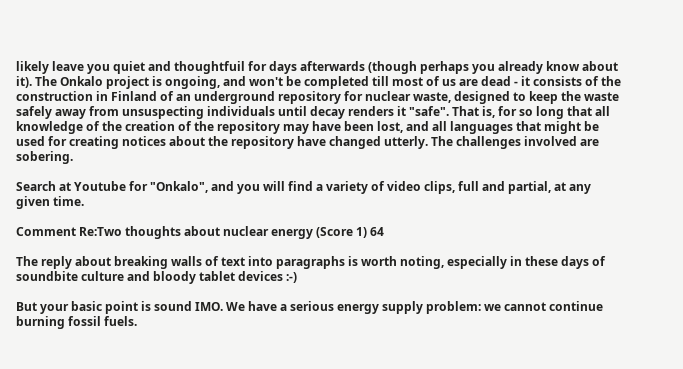likely leave you quiet and thoughtfuil for days afterwards (though perhaps you already know about it). The Onkalo project is ongoing, and won't be completed till most of us are dead - it consists of the construction in Finland of an underground repository for nuclear waste, designed to keep the waste safely away from unsuspecting individuals until decay renders it "safe". That is, for so long that all knowledge of the creation of the repository may have been lost, and all languages that might be used for creating notices about the repository have changed utterly. The challenges involved are sobering.

Search at Youtube for "Onkalo", and you will find a variety of video clips, full and partial, at any given time.

Comment Re:Two thoughts about nuclear energy (Score 1) 64

The reply about breaking walls of text into paragraphs is worth noting, especially in these days of soundbite culture and bloody tablet devices :-)

But your basic point is sound IMO. We have a serious energy supply problem: we cannot continue burning fossil fuels.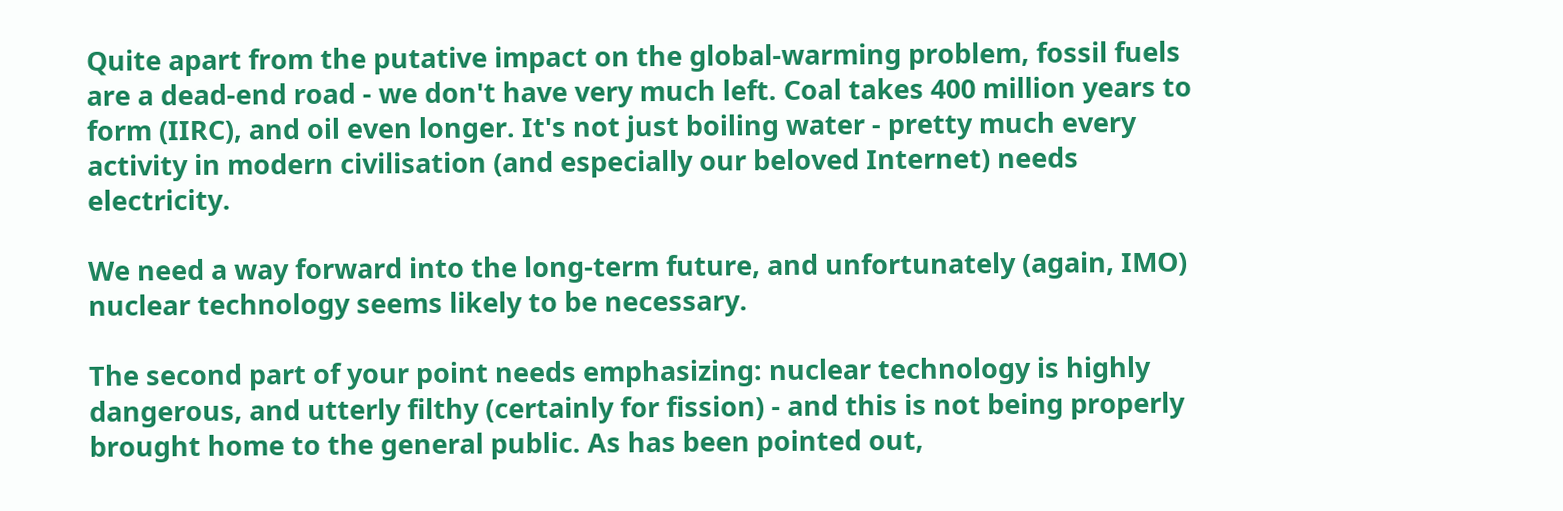Quite apart from the putative impact on the global-warming problem, fossil fuels are a dead-end road - we don't have very much left. Coal takes 400 million years to form (IIRC), and oil even longer. It's not just boiling water - pretty much every activity in modern civilisation (and especially our beloved Internet) needs electricity.

We need a way forward into the long-term future, and unfortunately (again, IMO) nuclear technology seems likely to be necessary.

The second part of your point needs emphasizing: nuclear technology is highly dangerous, and utterly filthy (certainly for fission) - and this is not being properly brought home to the general public. As has been pointed out,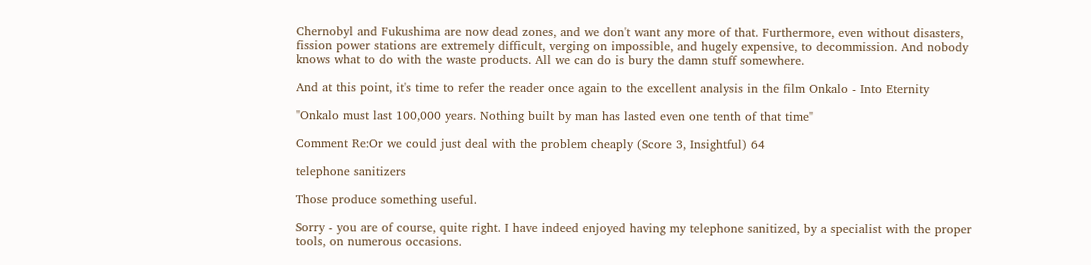Chernobyl and Fukushima are now dead zones, and we don't want any more of that. Furthermore, even without disasters, fission power stations are extremely difficult, verging on impossible, and hugely expensive, to decommission. And nobody knows what to do with the waste products. All we can do is bury the damn stuff somewhere.

And at this point, it's time to refer the reader once again to the excellent analysis in the film Onkalo - Into Eternity

"Onkalo must last 100,000 years. Nothing built by man has lasted even one tenth of that time"

Comment Re:Or we could just deal with the problem cheaply (Score 3, Insightful) 64

telephone sanitizers

Those produce something useful.

Sorry - you are of course, quite right. I have indeed enjoyed having my telephone sanitized, by a specialist with the proper tools, on numerous occasions.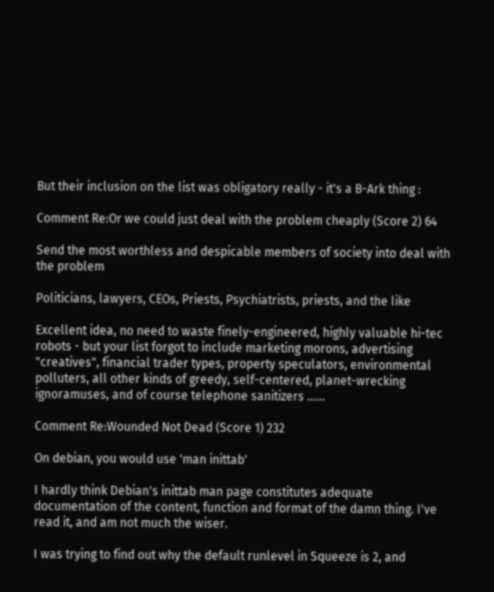But their inclusion on the list was obligatory really - it's a B-Ark thing :

Comment Re:Or we could just deal with the problem cheaply (Score 2) 64

Send the most worthless and despicable members of society into deal with the problem

Politicians, lawyers, CEOs, Priests, Psychiatrists, priests, and the like

Excellent idea, no need to waste finely-engineered, highly valuable hi-tec robots - but your list forgot to include marketing morons, advertising "creatives", financial trader types, property speculators, environmental polluters, all other kinds of greedy, self-centered, planet-wrecking ignoramuses, and of course telephone sanitizers ......

Comment Re:Wounded Not Dead (Score 1) 232

On debian, you would use 'man inittab'

I hardly think Debian's inittab man page constitutes adequate documentation of the content, function and format of the damn thing. I've read it, and am not much the wiser.

I was trying to find out why the default runlevel in Squeeze is 2, and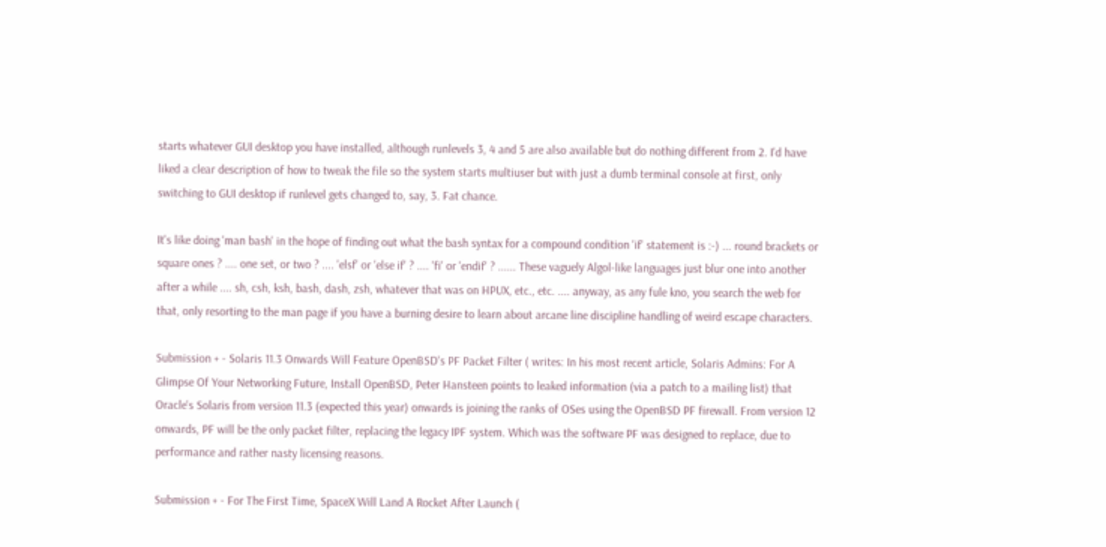starts whatever GUI desktop you have installed, although runlevels 3, 4 and 5 are also available but do nothing different from 2. I'd have liked a clear description of how to tweak the file so the system starts multiuser but with just a dumb terminal console at first, only switching to GUI desktop if runlevel gets changed to, say, 3. Fat chance.

It's like doing 'man bash' in the hope of finding out what the bash syntax for a compound condition 'if' statement is :-) ... round brackets or square ones ? .... one set, or two ? .... 'elsf' or 'else if' ? .... 'fi' or 'endif' ? ...... These vaguely Algol-like languages just blur one into another after a while .... sh, csh, ksh, bash, dash, zsh, whatever that was on HPUX, etc., etc. .... anyway, as any fule kno, you search the web for that, only resorting to the man page if you have a burning desire to learn about arcane line discipline handling of weird escape characters.

Submission + - Solaris 11.3 Onwards Will Feature OpenBSD's PF Packet Filter ( writes: In his most recent article, Solaris Admins: For A Glimpse Of Your Networking Future, Install OpenBSD, Peter Hansteen points to leaked information (via a patch to a mailing list) that Oracle's Solaris from version 11.3 (expected this year) onwards is joining the ranks of OSes using the OpenBSD PF firewall. From version 12 onwards, PF will be the only packet filter, replacing the legacy IPF system. Which was the software PF was designed to replace, due to performance and rather nasty licensing reasons.

Submission + - For The First Time, SpaceX Will Land A Rocket After Launch (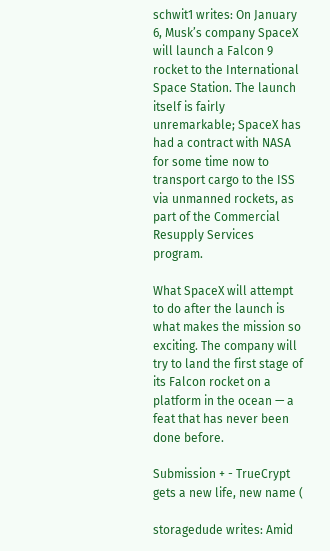schwit1 writes: On January 6, Musk’s company SpaceX will launch a Falcon 9 rocket to the International Space Station. The launch itself is fairly unremarkable; SpaceX has had a contract with NASA for some time now to transport cargo to the ISS via unmanned rockets, as part of the Commercial Resupply Services program.

What SpaceX will attempt to do after the launch is what makes the mission so exciting. The company will try to land the first stage of its Falcon rocket on a platform in the ocean — a feat that has never been done before.

Submission + - TrueCrypt gets a new life, new name (

storagedude writes: Amid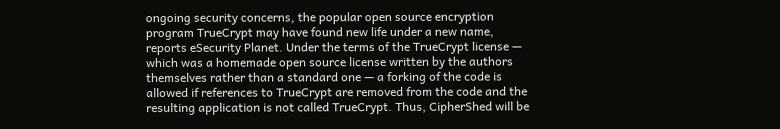ongoing security concerns, the popular open source encryption program TrueCrypt may have found new life under a new name, reports eSecurity Planet. Under the terms of the TrueCrypt license — which was a homemade open source license written by the authors themselves rather than a standard one — a forking of the code is allowed if references to TrueCrypt are removed from the code and the resulting application is not called TrueCrypt. Thus, CipherShed will be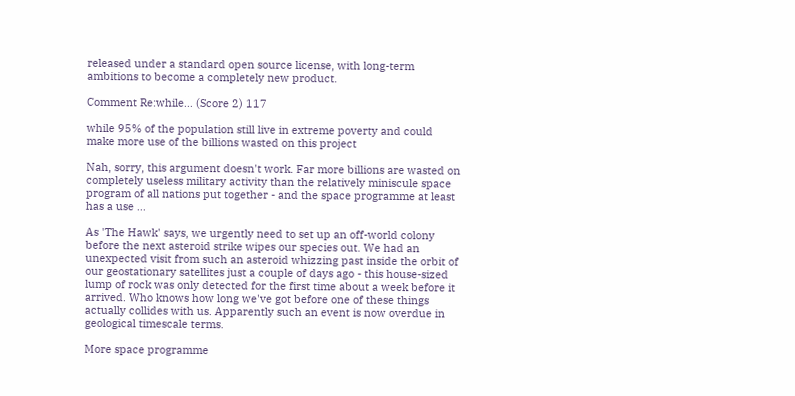released under a standard open source license, with long-term ambitions to become a completely new product.

Comment Re:while... (Score 2) 117

while 95% of the population still live in extreme poverty and could make more use of the billions wasted on this project

Nah, sorry, this argument doesn't work. Far more billions are wasted on completely useless military activity than the relatively miniscule space program of all nations put together - and the space programme at least has a use ...

As 'The Hawk' says, we urgently need to set up an off-world colony before the next asteroid strike wipes our species out. We had an unexpected visit from such an asteroid whizzing past inside the orbit of our geostationary satellites just a couple of days ago - this house-sized lump of rock was only detected for the first time about a week before it arrived. Who knows how long we've got before one of these things actually collides with us. Apparently such an event is now overdue in geological timescale terms.

More space programme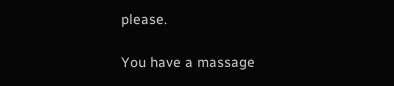please.

You have a massage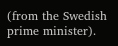(from the Swedish prime minister).